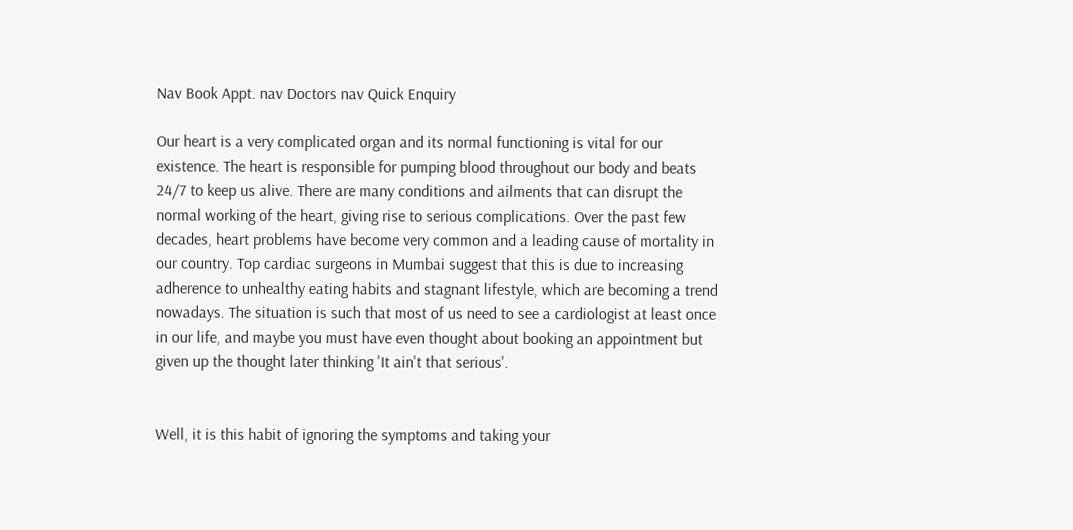Nav Book Appt. nav Doctors nav Quick Enquiry

Our heart is a very complicated organ and its normal functioning is vital for our existence. The heart is responsible for pumping blood throughout our body and beats 24/7 to keep us alive. There are many conditions and ailments that can disrupt the normal working of the heart, giving rise to serious complications. Over the past few decades, heart problems have become very common and a leading cause of mortality in our country. Top cardiac surgeons in Mumbai suggest that this is due to increasing adherence to unhealthy eating habits and stagnant lifestyle, which are becoming a trend nowadays. The situation is such that most of us need to see a cardiologist at least once in our life, and maybe you must have even thought about booking an appointment but given up the thought later thinking 'It ain't that serious'.


Well, it is this habit of ignoring the symptoms and taking your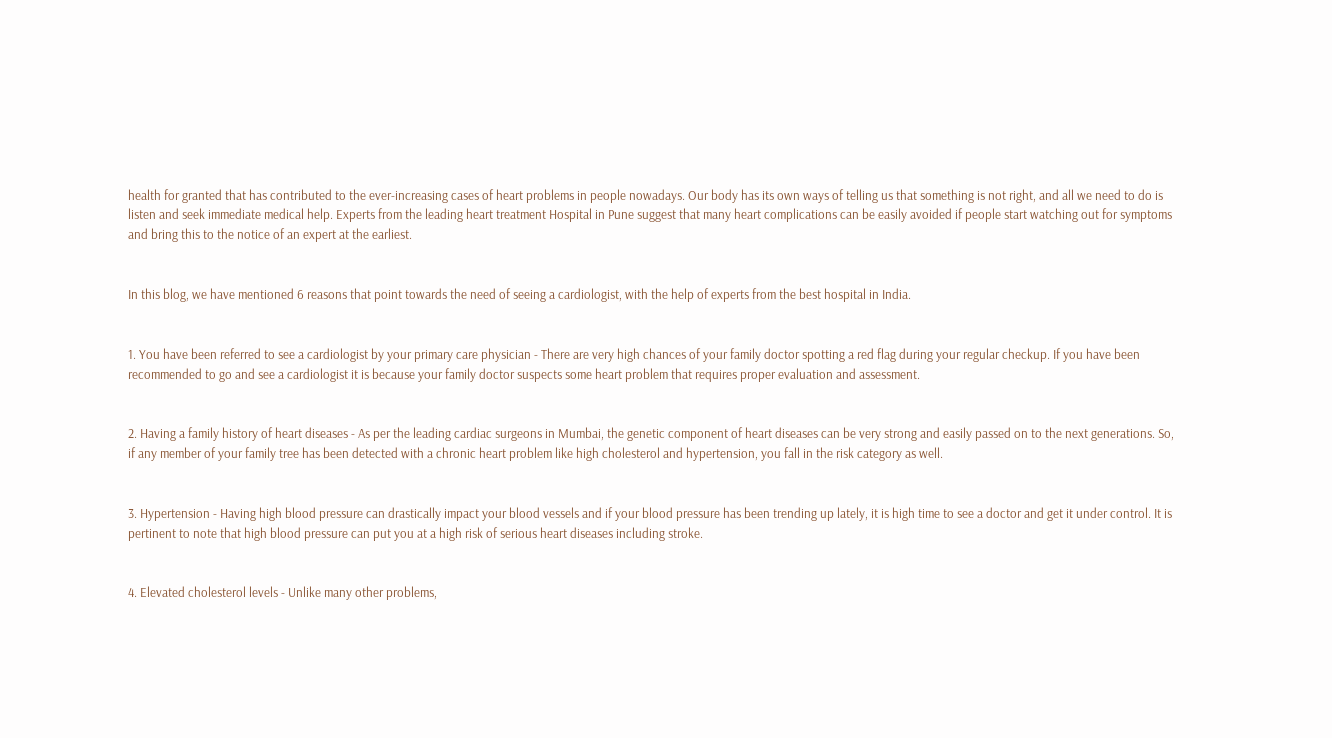health for granted that has contributed to the ever-increasing cases of heart problems in people nowadays. Our body has its own ways of telling us that something is not right, and all we need to do is listen and seek immediate medical help. Experts from the leading heart treatment Hospital in Pune suggest that many heart complications can be easily avoided if people start watching out for symptoms and bring this to the notice of an expert at the earliest.


In this blog, we have mentioned 6 reasons that point towards the need of seeing a cardiologist, with the help of experts from the best hospital in India.


1. You have been referred to see a cardiologist by your primary care physician - There are very high chances of your family doctor spotting a red flag during your regular checkup. If you have been recommended to go and see a cardiologist it is because your family doctor suspects some heart problem that requires proper evaluation and assessment.


2. Having a family history of heart diseases - As per the leading cardiac surgeons in Mumbai, the genetic component of heart diseases can be very strong and easily passed on to the next generations. So, if any member of your family tree has been detected with a chronic heart problem like high cholesterol and hypertension, you fall in the risk category as well.


3. Hypertension - Having high blood pressure can drastically impact your blood vessels and if your blood pressure has been trending up lately, it is high time to see a doctor and get it under control. It is pertinent to note that high blood pressure can put you at a high risk of serious heart diseases including stroke.


4. Elevated cholesterol levels - Unlike many other problems,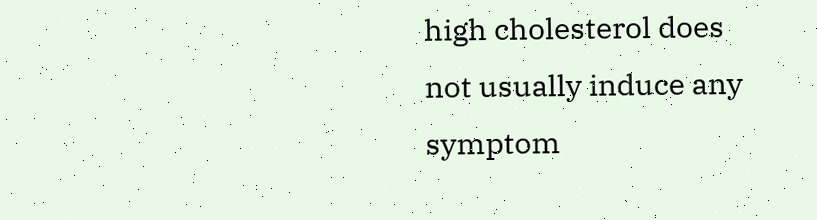high cholesterol does not usually induce any symptom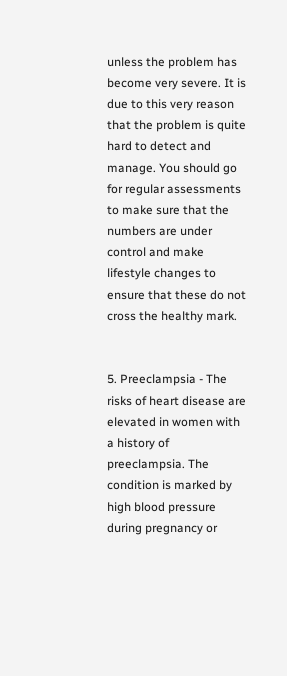unless the problem has become very severe. It is due to this very reason that the problem is quite hard to detect and manage. You should go for regular assessments to make sure that the numbers are under control and make lifestyle changes to ensure that these do not cross the healthy mark.


5. Preeclampsia - The risks of heart disease are elevated in women with a history of preeclampsia. The condition is marked by high blood pressure during pregnancy or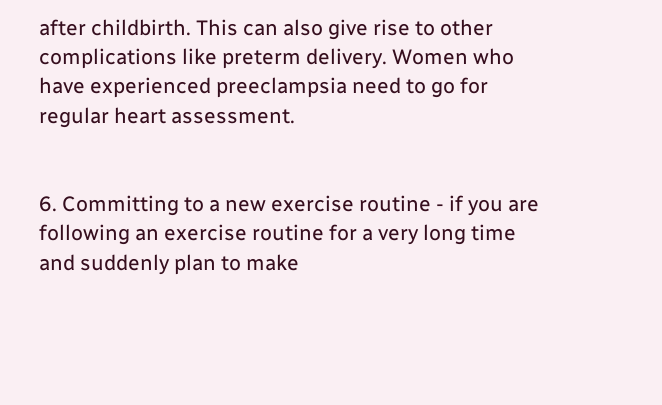after childbirth. This can also give rise to other complications like preterm delivery. Women who have experienced preeclampsia need to go for regular heart assessment.


6. Committing to a new exercise routine - if you are following an exercise routine for a very long time and suddenly plan to make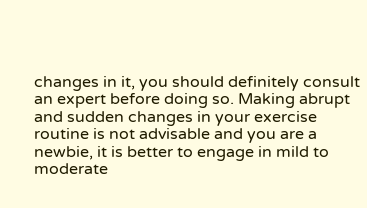changes in it, you should definitely consult an expert before doing so. Making abrupt and sudden changes in your exercise routine is not advisable and you are a newbie, it is better to engage in mild to moderate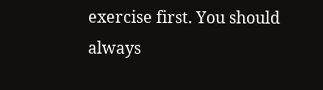exercise first. You should always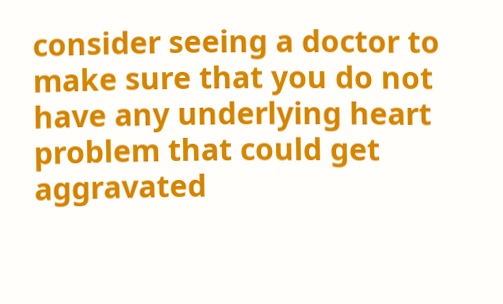consider seeing a doctor to make sure that you do not have any underlying heart problem that could get aggravated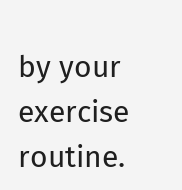by your exercise routine.